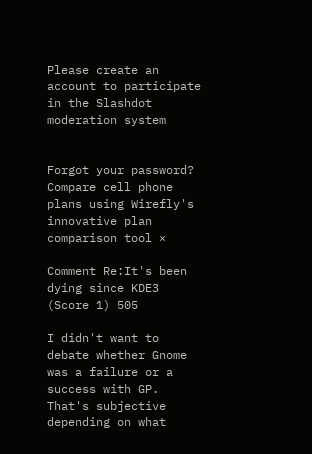Please create an account to participate in the Slashdot moderation system


Forgot your password?
Compare cell phone plans using Wirefly's innovative plan comparison tool ×

Comment Re:It's been dying since KDE3 (Score 1) 505

I didn't want to debate whether Gnome was a failure or a success with GP. That's subjective depending on what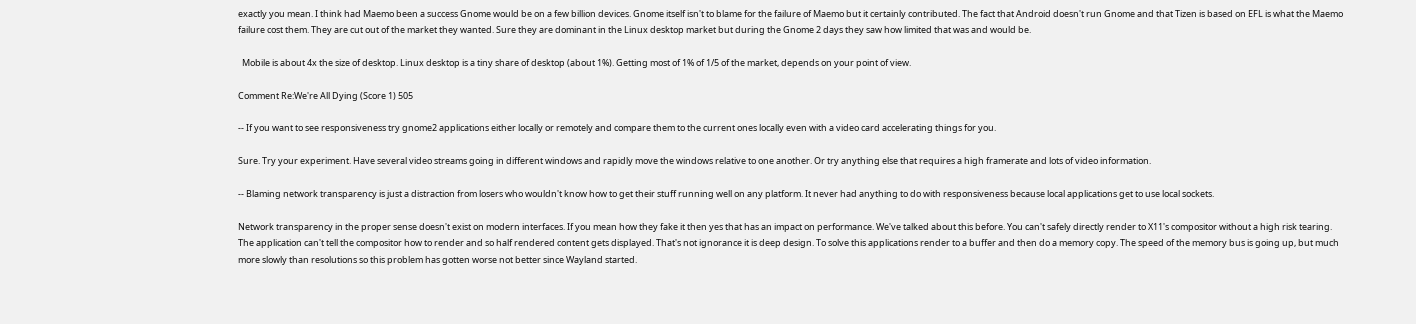exactly you mean. I think had Maemo been a success Gnome would be on a few billion devices. Gnome itself isn't to blame for the failure of Maemo but it certainly contributed. The fact that Android doesn't run Gnome and that Tizen is based on EFL is what the Maemo failure cost them. They are cut out of the market they wanted. Sure they are dominant in the Linux desktop market but during the Gnome 2 days they saw how limited that was and would be.

  Mobile is about 4x the size of desktop. Linux desktop is a tiny share of desktop (about 1%). Getting most of 1% of 1/5 of the market, depends on your point of view.

Comment Re:We're All Dying (Score 1) 505

-- If you want to see responsiveness try gnome2 applications either locally or remotely and compare them to the current ones locally even with a video card accelerating things for you.

Sure. Try your experiment. Have several video streams going in different windows and rapidly move the windows relative to one another. Or try anything else that requires a high framerate and lots of video information.

-- Blaming network transparency is just a distraction from losers who wouldn't know how to get their stuff running well on any platform. It never had anything to do with responsiveness because local applications get to use local sockets.

Network transparency in the proper sense doesn't exist on modern interfaces. If you mean how they fake it then yes that has an impact on performance. We've talked about this before. You can't safely directly render to X11's compositor without a high risk tearing. The application can't tell the compositor how to render and so half rendered content gets displayed. That's not ignorance it is deep design. To solve this applications render to a buffer and then do a memory copy. The speed of the memory bus is going up, but much more slowly than resolutions so this problem has gotten worse not better since Wayland started.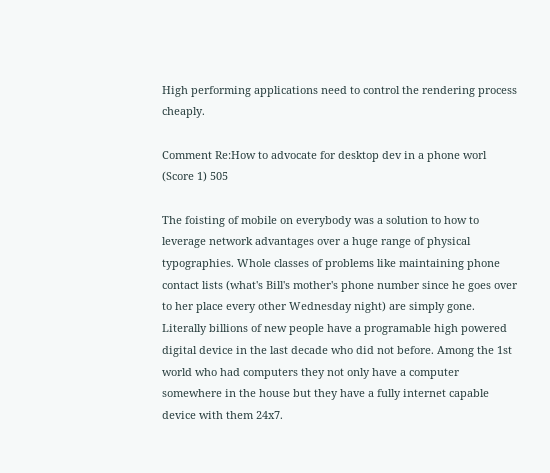High performing applications need to control the rendering process cheaply.

Comment Re:How to advocate for desktop dev in a phone worl (Score 1) 505

The foisting of mobile on everybody was a solution to how to leverage network advantages over a huge range of physical typographies. Whole classes of problems like maintaining phone contact lists (what's Bill's mother's phone number since he goes over to her place every other Wednesday night) are simply gone. Literally billions of new people have a programable high powered digital device in the last decade who did not before. Among the 1st world who had computers they not only have a computer somewhere in the house but they have a fully internet capable device with them 24x7.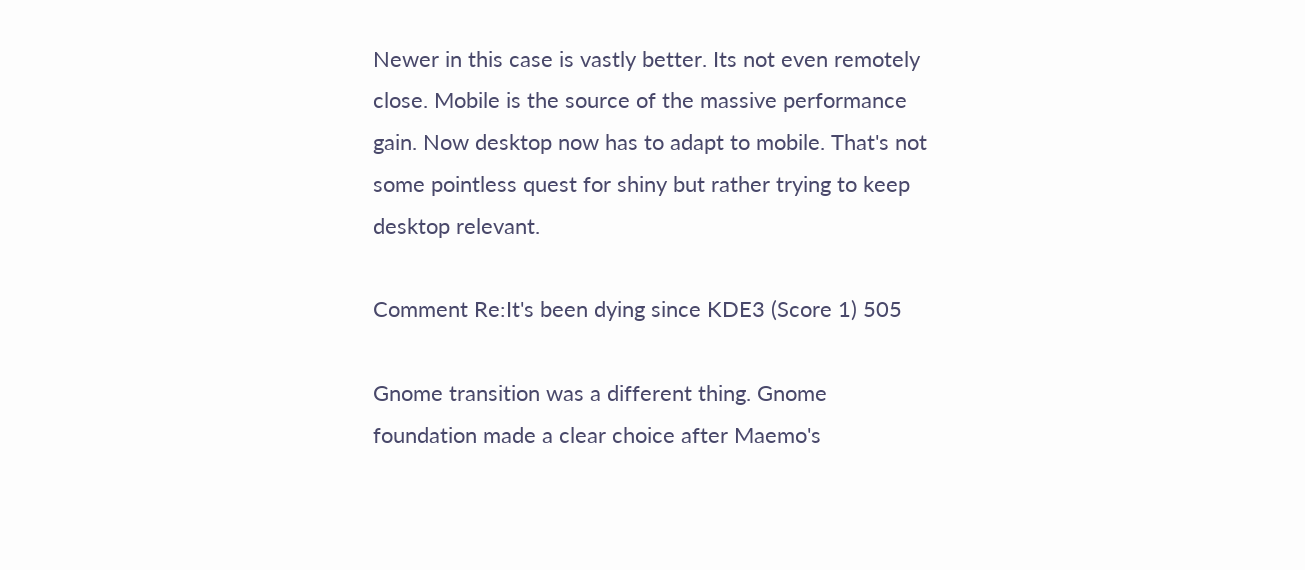Newer in this case is vastly better. Its not even remotely close. Mobile is the source of the massive performance gain. Now desktop now has to adapt to mobile. That's not some pointless quest for shiny but rather trying to keep desktop relevant.

Comment Re:It's been dying since KDE3 (Score 1) 505

Gnome transition was a different thing. Gnome foundation made a clear choice after Maemo's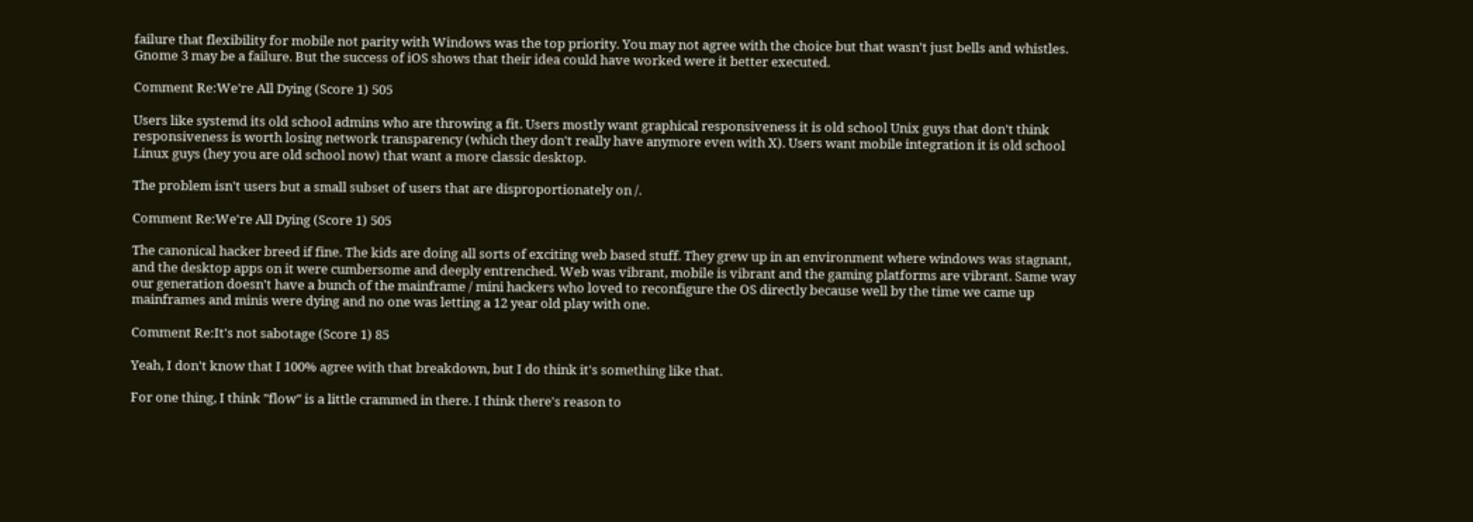failure that flexibility for mobile not parity with Windows was the top priority. You may not agree with the choice but that wasn't just bells and whistles. Gnome 3 may be a failure. But the success of iOS shows that their idea could have worked were it better executed.

Comment Re:We're All Dying (Score 1) 505

Users like systemd its old school admins who are throwing a fit. Users mostly want graphical responsiveness it is old school Unix guys that don't think responsiveness is worth losing network transparency (which they don't really have anymore even with X). Users want mobile integration it is old school Linux guys (hey you are old school now) that want a more classic desktop.

The problem isn't users but a small subset of users that are disproportionately on /.

Comment Re:We're All Dying (Score 1) 505

The canonical hacker breed if fine. The kids are doing all sorts of exciting web based stuff. They grew up in an environment where windows was stagnant, and the desktop apps on it were cumbersome and deeply entrenched. Web was vibrant, mobile is vibrant and the gaming platforms are vibrant. Same way our generation doesn't have a bunch of the mainframe / mini hackers who loved to reconfigure the OS directly because well by the time we came up mainframes and minis were dying and no one was letting a 12 year old play with one.

Comment Re:It's not sabotage (Score 1) 85

Yeah, I don't know that I 100% agree with that breakdown, but I do think it's something like that.

For one thing, I think "flow" is a little crammed in there. I think there's reason to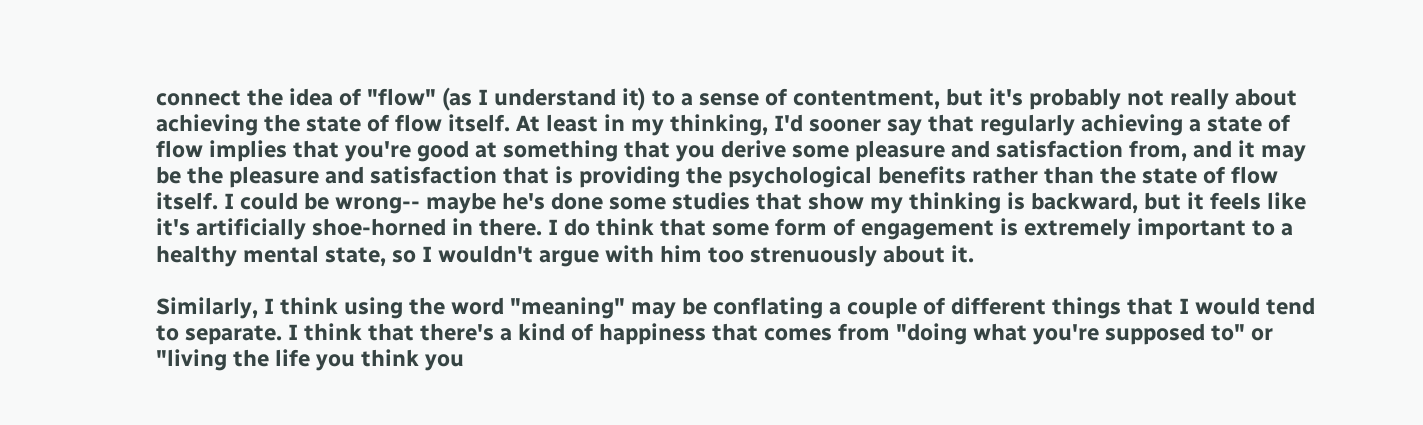connect the idea of "flow" (as I understand it) to a sense of contentment, but it's probably not really about achieving the state of flow itself. At least in my thinking, I'd sooner say that regularly achieving a state of flow implies that you're good at something that you derive some pleasure and satisfaction from, and it may be the pleasure and satisfaction that is providing the psychological benefits rather than the state of flow itself. I could be wrong-- maybe he's done some studies that show my thinking is backward, but it feels like it's artificially shoe-horned in there. I do think that some form of engagement is extremely important to a healthy mental state, so I wouldn't argue with him too strenuously about it.

Similarly, I think using the word "meaning" may be conflating a couple of different things that I would tend to separate. I think that there's a kind of happiness that comes from "doing what you're supposed to" or "living the life you think you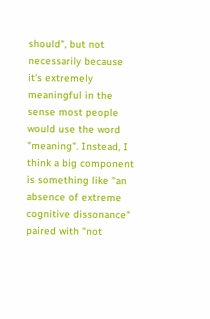should", but not necessarily because it's extremely meaningful in the sense most people would use the word "meaning". Instead, I think a big component is something like "an absence of extreme cognitive dissonance" paired with "not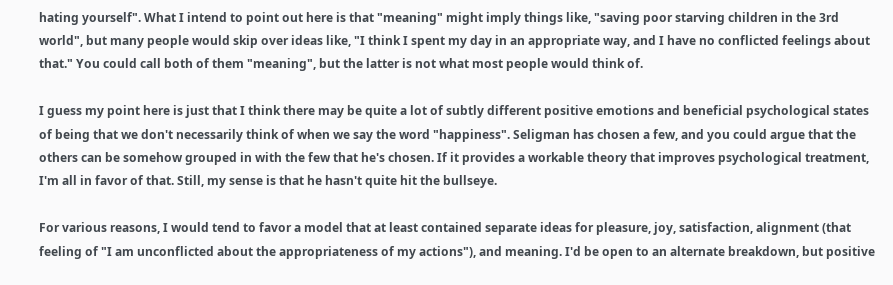hating yourself". What I intend to point out here is that "meaning" might imply things like, "saving poor starving children in the 3rd world", but many people would skip over ideas like, "I think I spent my day in an appropriate way, and I have no conflicted feelings about that." You could call both of them "meaning", but the latter is not what most people would think of.

I guess my point here is just that I think there may be quite a lot of subtly different positive emotions and beneficial psychological states of being that we don't necessarily think of when we say the word "happiness". Seligman has chosen a few, and you could argue that the others can be somehow grouped in with the few that he's chosen. If it provides a workable theory that improves psychological treatment, I'm all in favor of that. Still, my sense is that he hasn't quite hit the bullseye.

For various reasons, I would tend to favor a model that at least contained separate ideas for pleasure, joy, satisfaction, alignment (that feeling of "I am unconflicted about the appropriateness of my actions"), and meaning. I'd be open to an alternate breakdown, but positive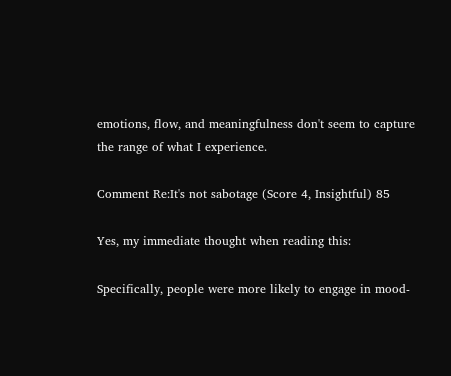emotions, flow, and meaningfulness don't seem to capture the range of what I experience.

Comment Re:It's not sabotage (Score 4, Insightful) 85

Yes, my immediate thought when reading this:

Specifically, people were more likely to engage in mood-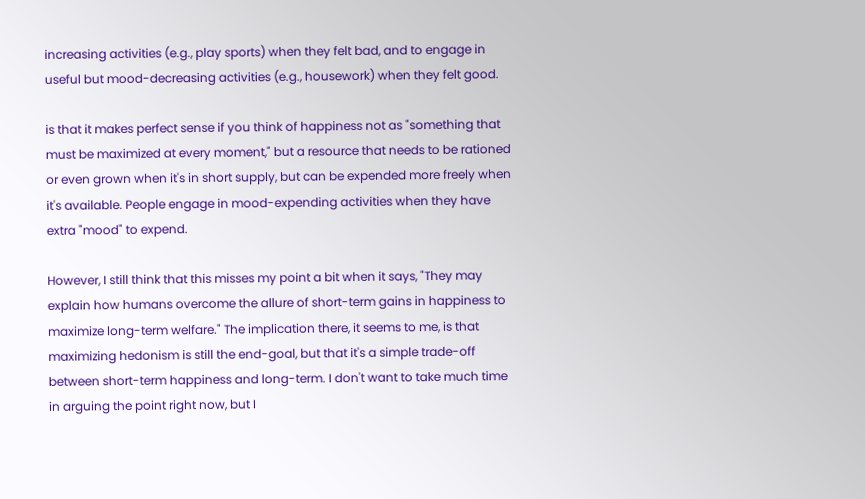increasing activities (e.g., play sports) when they felt bad, and to engage in useful but mood-decreasing activities (e.g., housework) when they felt good.

is that it makes perfect sense if you think of happiness not as "something that must be maximized at every moment," but a resource that needs to be rationed or even grown when it's in short supply, but can be expended more freely when it's available. People engage in mood-expending activities when they have extra "mood" to expend.

However, I still think that this misses my point a bit when it says, "They may explain how humans overcome the allure of short-term gains in happiness to maximize long-term welfare." The implication there, it seems to me, is that maximizing hedonism is still the end-goal, but that it's a simple trade-off between short-term happiness and long-term. I don't want to take much time in arguing the point right now, but I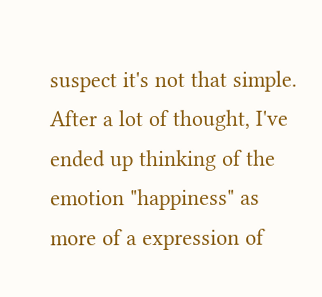suspect it's not that simple. After a lot of thought, I've ended up thinking of the emotion "happiness" as more of a expression of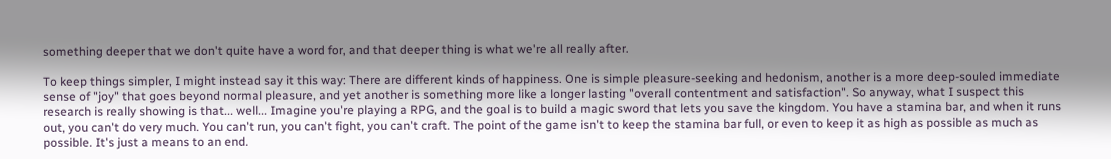something deeper that we don't quite have a word for, and that deeper thing is what we're all really after.

To keep things simpler, I might instead say it this way: There are different kinds of happiness. One is simple pleasure-seeking and hedonism, another is a more deep-souled immediate sense of "joy" that goes beyond normal pleasure, and yet another is something more like a longer lasting "overall contentment and satisfaction". So anyway, what I suspect this research is really showing is that... well... Imagine you're playing a RPG, and the goal is to build a magic sword that lets you save the kingdom. You have a stamina bar, and when it runs out, you can't do very much. You can't run, you can't fight, you can't craft. The point of the game isn't to keep the stamina bar full, or even to keep it as high as possible as much as possible. It's just a means to an end.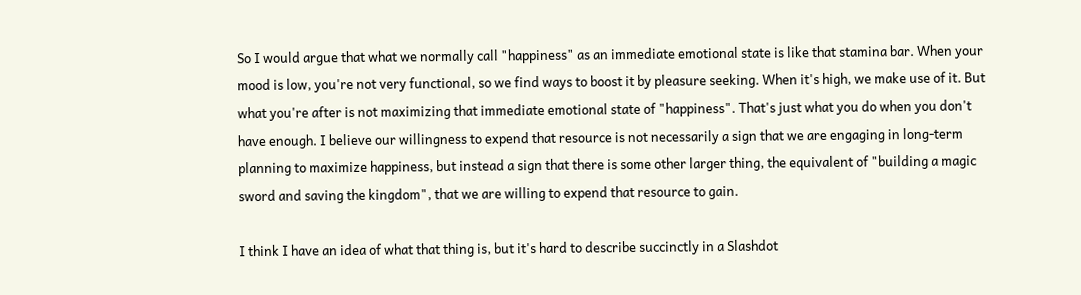So I would argue that what we normally call "happiness" as an immediate emotional state is like that stamina bar. When your mood is low, you're not very functional, so we find ways to boost it by pleasure seeking. When it's high, we make use of it. But what you're after is not maximizing that immediate emotional state of "happiness". That's just what you do when you don't have enough. I believe our willingness to expend that resource is not necessarily a sign that we are engaging in long-term planning to maximize happiness, but instead a sign that there is some other larger thing, the equivalent of "building a magic sword and saving the kingdom", that we are willing to expend that resource to gain.

I think I have an idea of what that thing is, but it's hard to describe succinctly in a Slashdot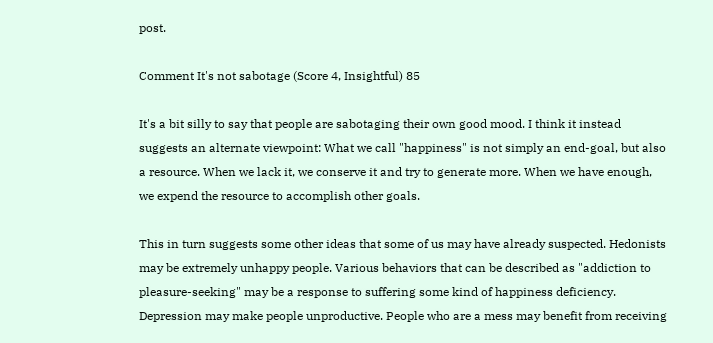post.

Comment It's not sabotage (Score 4, Insightful) 85

It's a bit silly to say that people are sabotaging their own good mood. I think it instead suggests an alternate viewpoint: What we call "happiness" is not simply an end-goal, but also a resource. When we lack it, we conserve it and try to generate more. When we have enough, we expend the resource to accomplish other goals.

This in turn suggests some other ideas that some of us may have already suspected. Hedonists may be extremely unhappy people. Various behaviors that can be described as "addiction to pleasure-seeking" may be a response to suffering some kind of happiness deficiency. Depression may make people unproductive. People who are a mess may benefit from receiving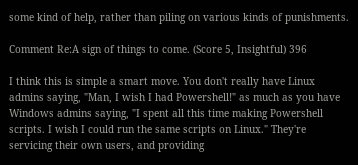some kind of help, rather than piling on various kinds of punishments.

Comment Re:A sign of things to come. (Score 5, Insightful) 396

I think this is simple a smart move. You don't really have Linux admins saying, "Man, I wish I had Powershell!" as much as you have Windows admins saying, "I spent all this time making Powershell scripts. I wish I could run the same scripts on Linux." They're servicing their own users, and providing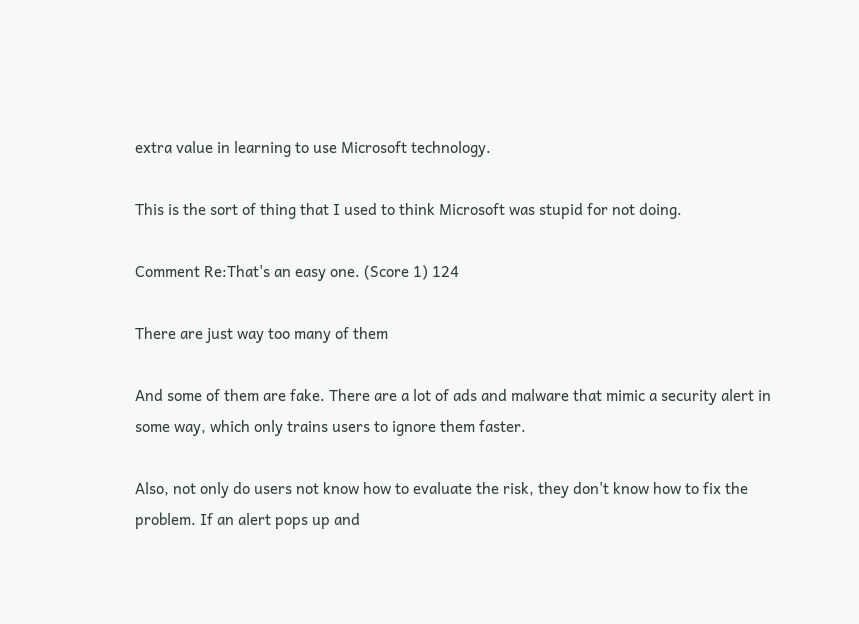extra value in learning to use Microsoft technology.

This is the sort of thing that I used to think Microsoft was stupid for not doing.

Comment Re:That's an easy one. (Score 1) 124

There are just way too many of them

And some of them are fake. There are a lot of ads and malware that mimic a security alert in some way, which only trains users to ignore them faster.

Also, not only do users not know how to evaluate the risk, they don't know how to fix the problem. If an alert pops up and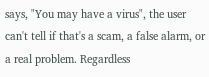says, "You may have a virus", the user can't tell if that's a scam, a false alarm, or a real problem. Regardless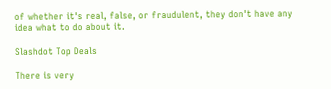of whether it's real, false, or fraudulent, they don't have any idea what to do about it.

Slashdot Top Deals

There is very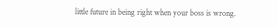little future in being right when your boss is wrong.